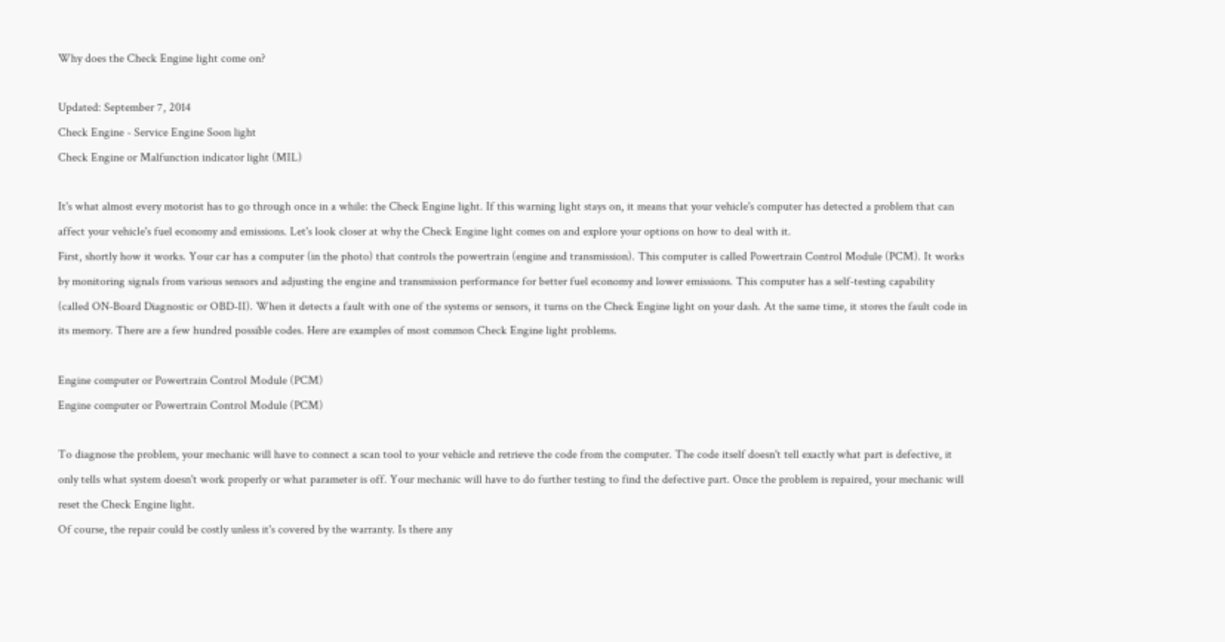Why does the Check Engine light come on?

Updated: September 7, 2014
Check Engine - Service Engine Soon light
Check Engine or Malfunction indicator light (MIL)

It's what almost every motorist has to go through once in a while: the Check Engine light. If this warning light stays on, it means that your vehicle's computer has detected a problem that can affect your vehicle's fuel economy and emissions. Let's look closer at why the Check Engine light comes on and explore your options on how to deal with it.
First, shortly how it works. Your car has a computer (in the photo) that controls the powertrain (engine and transmission). This computer is called Powertrain Control Module (PCM). It works by monitoring signals from various sensors and adjusting the engine and transmission performance for better fuel economy and lower emissions. This computer has a self-testing capability (called ON-Board Diagnostic or OBD-II). When it detects a fault with one of the systems or sensors, it turns on the Check Engine light on your dash. At the same time, it stores the fault code in its memory. There are a few hundred possible codes. Here are examples of most common Check Engine light problems.

Engine computer or Powertrain Control Module (PCM)
Engine computer or Powertrain Control Module (PCM)

To diagnose the problem, your mechanic will have to connect a scan tool to your vehicle and retrieve the code from the computer. The code itself doesn't tell exactly what part is defective, it only tells what system doesn't work properly or what parameter is off. Your mechanic will have to do further testing to find the defective part. Once the problem is repaired, your mechanic will reset the Check Engine light.
Of course, the repair could be costly unless it's covered by the warranty. Is there any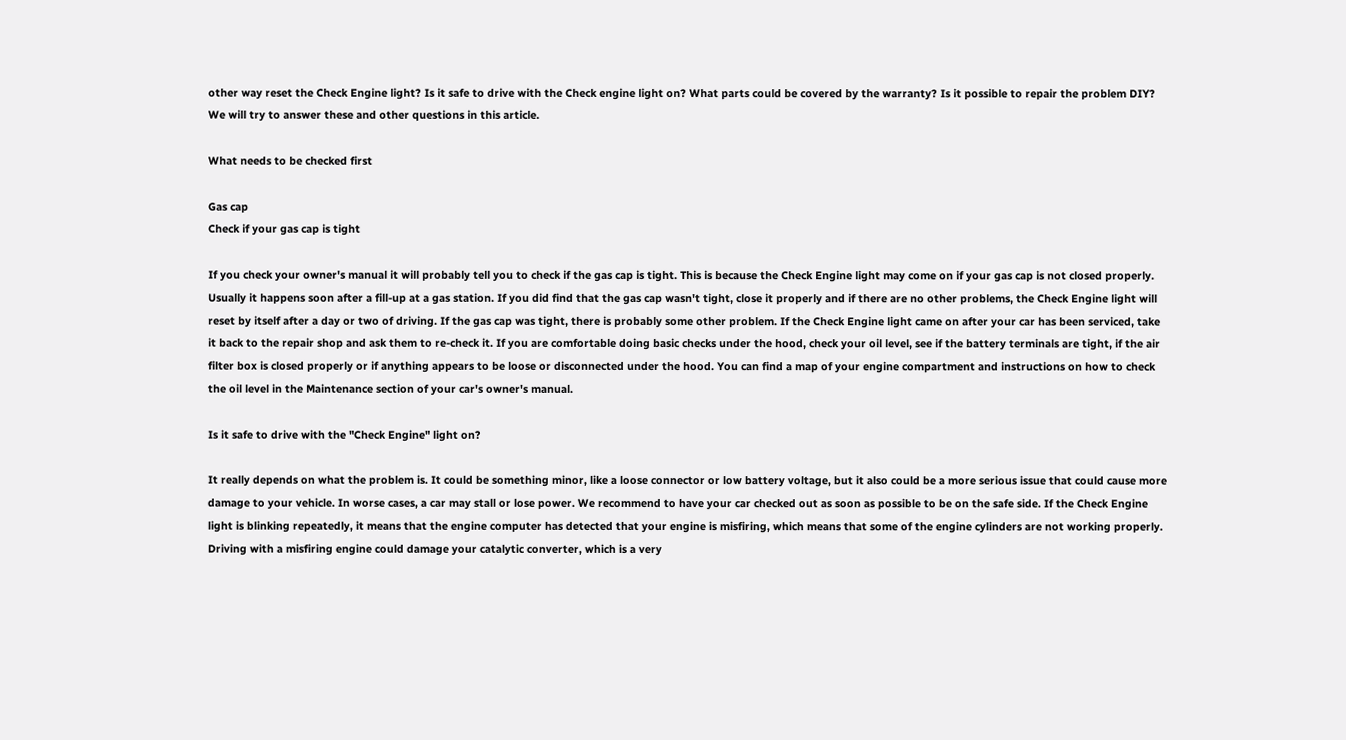other way reset the Check Engine light? Is it safe to drive with the Check engine light on? What parts could be covered by the warranty? Is it possible to repair the problem DIY? We will try to answer these and other questions in this article.

What needs to be checked first

Gas cap
Check if your gas cap is tight

If you check your owner's manual it will probably tell you to check if the gas cap is tight. This is because the Check Engine light may come on if your gas cap is not closed properly. Usually it happens soon after a fill-up at a gas station. If you did find that the gas cap wasn't tight, close it properly and if there are no other problems, the Check Engine light will reset by itself after a day or two of driving. If the gas cap was tight, there is probably some other problem. If the Check Engine light came on after your car has been serviced, take it back to the repair shop and ask them to re-check it. If you are comfortable doing basic checks under the hood, check your oil level, see if the battery terminals are tight, if the air filter box is closed properly or if anything appears to be loose or disconnected under the hood. You can find a map of your engine compartment and instructions on how to check the oil level in the Maintenance section of your car's owner's manual.

Is it safe to drive with the "Check Engine" light on?

It really depends on what the problem is. It could be something minor, like a loose connector or low battery voltage, but it also could be a more serious issue that could cause more damage to your vehicle. In worse cases, a car may stall or lose power. We recommend to have your car checked out as soon as possible to be on the safe side. If the Check Engine light is blinking repeatedly, it means that the engine computer has detected that your engine is misfiring, which means that some of the engine cylinders are not working properly. Driving with a misfiring engine could damage your catalytic converter, which is a very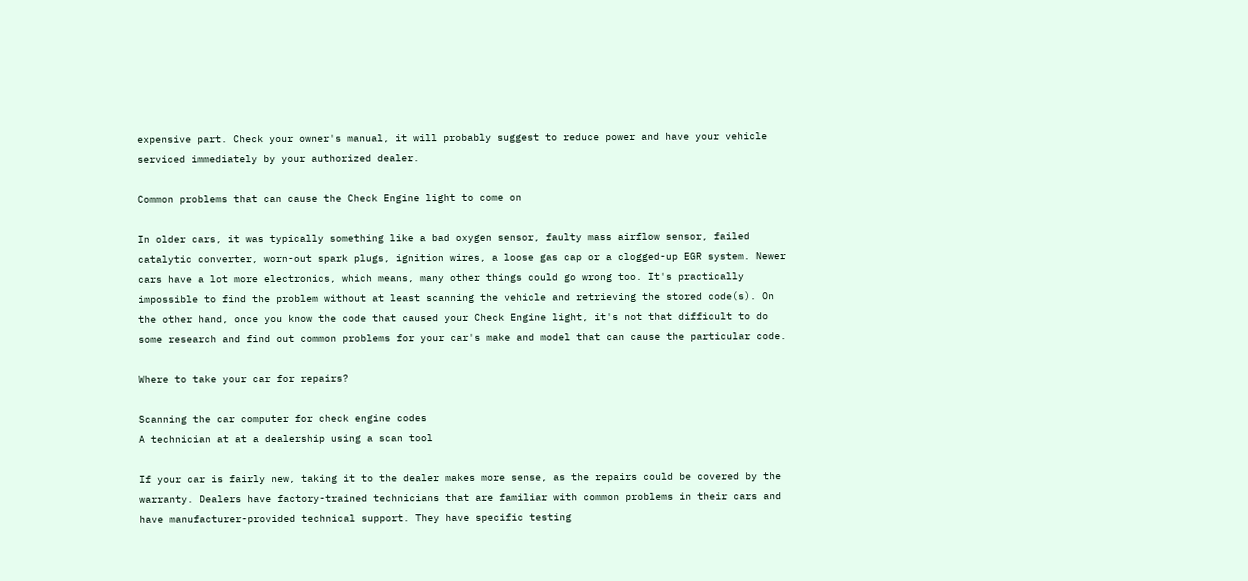expensive part. Check your owner's manual, it will probably suggest to reduce power and have your vehicle serviced immediately by your authorized dealer.

Common problems that can cause the Check Engine light to come on

In older cars, it was typically something like a bad oxygen sensor, faulty mass airflow sensor, failed catalytic converter, worn-out spark plugs, ignition wires, a loose gas cap or a clogged-up EGR system. Newer cars have a lot more electronics, which means, many other things could go wrong too. It's practically impossible to find the problem without at least scanning the vehicle and retrieving the stored code(s). On the other hand, once you know the code that caused your Check Engine light, it's not that difficult to do some research and find out common problems for your car's make and model that can cause the particular code.

Where to take your car for repairs?

Scanning the car computer for check engine codes
A technician at at a dealership using a scan tool

If your car is fairly new, taking it to the dealer makes more sense, as the repairs could be covered by the warranty. Dealers have factory-trained technicians that are familiar with common problems in their cars and have manufacturer-provided technical support. They have specific testing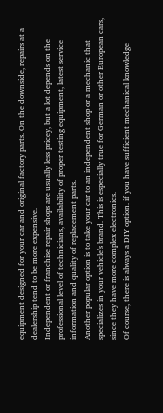equipment designed for your car and original factory parts. On the downside, repairs at a dealership tend to be more expensive.
Independent or franchise repair shops are usually less pricey, but a lot depends on the professional level of technicians, availability of proper testing equipment, latest service information and quality of replacement parts.
Another popular option is to take your car to an independent shop or a mechanic that specializes in your vehicle's brand. This is especially true for German or other European cars, since they have more complex electronics.
Of course, there is always a DIY option. if you have sufficient mechanical knowledge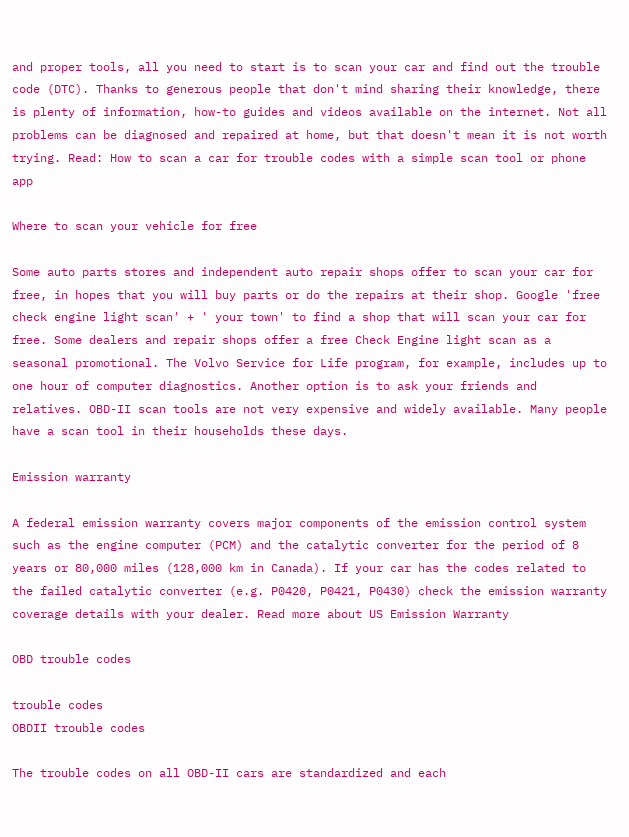and proper tools, all you need to start is to scan your car and find out the trouble code (DTC). Thanks to generous people that don't mind sharing their knowledge, there is plenty of information, how-to guides and videos available on the internet. Not all problems can be diagnosed and repaired at home, but that doesn't mean it is not worth trying. Read: How to scan a car for trouble codes with a simple scan tool or phone app

Where to scan your vehicle for free

Some auto parts stores and independent auto repair shops offer to scan your car for free, in hopes that you will buy parts or do the repairs at their shop. Google 'free check engine light scan' + ' your town' to find a shop that will scan your car for free. Some dealers and repair shops offer a free Check Engine light scan as a seasonal promotional. The Volvo Service for Life program, for example, includes up to one hour of computer diagnostics. Another option is to ask your friends and relatives. OBD-II scan tools are not very expensive and widely available. Many people have a scan tool in their households these days.

Emission warranty

A federal emission warranty covers major components of the emission control system such as the engine computer (PCM) and the catalytic converter for the period of 8 years or 80,000 miles (128,000 km in Canada). If your car has the codes related to the failed catalytic converter (e.g. P0420, P0421, P0430) check the emission warranty coverage details with your dealer. Read more about US Emission Warranty

OBD trouble codes

trouble codes
OBDII trouble codes

The trouble codes on all OBD-II cars are standardized and each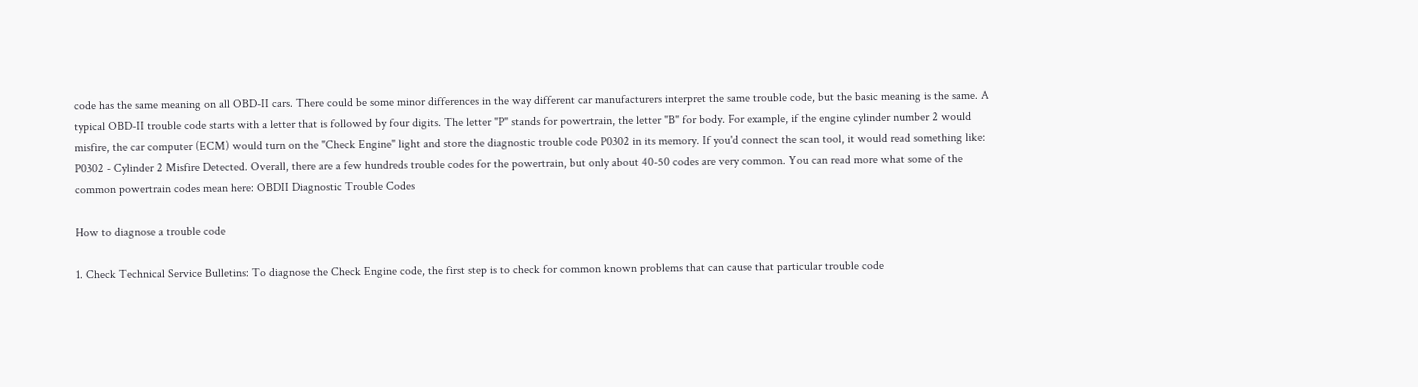code has the same meaning on all OBD-II cars. There could be some minor differences in the way different car manufacturers interpret the same trouble code, but the basic meaning is the same. A typical OBD-II trouble code starts with a letter that is followed by four digits. The letter "P" stands for powertrain, the letter "B" for body. For example, if the engine cylinder number 2 would misfire, the car computer (ECM) would turn on the "Check Engine" light and store the diagnostic trouble code P0302 in its memory. If you'd connect the scan tool, it would read something like: P0302 - Cylinder 2 Misfire Detected. Overall, there are a few hundreds trouble codes for the powertrain, but only about 40-50 codes are very common. You can read more what some of the common powertrain codes mean here: OBDII Diagnostic Trouble Codes

How to diagnose a trouble code

1. Check Technical Service Bulletins: To diagnose the Check Engine code, the first step is to check for common known problems that can cause that particular trouble code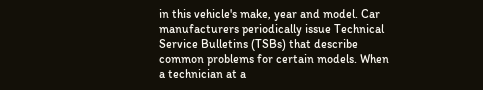in this vehicle's make, year and model. Car manufacturers periodically issue Technical Service Bulletins (TSBs) that describe common problems for certain models. When a technician at a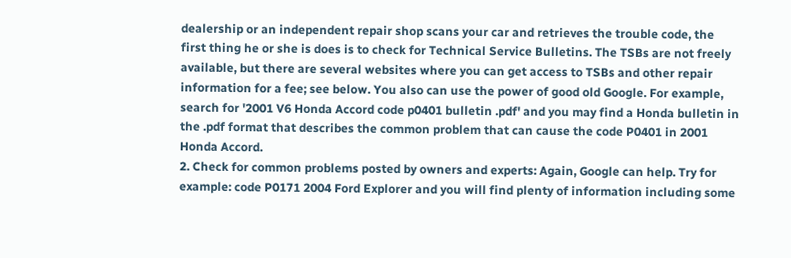dealership or an independent repair shop scans your car and retrieves the trouble code, the first thing he or she is does is to check for Technical Service Bulletins. The TSBs are not freely available, but there are several websites where you can get access to TSBs and other repair information for a fee; see below. You also can use the power of good old Google. For example, search for '2001 V6 Honda Accord code p0401 bulletin .pdf' and you may find a Honda bulletin in the .pdf format that describes the common problem that can cause the code P0401 in 2001 Honda Accord.
2. Check for common problems posted by owners and experts: Again, Google can help. Try for example: code P0171 2004 Ford Explorer and you will find plenty of information including some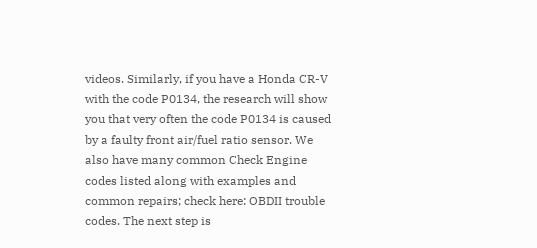videos. Similarly, if you have a Honda CR-V with the code P0134, the research will show you that very often the code P0134 is caused by a faulty front air/fuel ratio sensor. We also have many common Check Engine codes listed along with examples and common repairs; check here: OBDII trouble codes. The next step is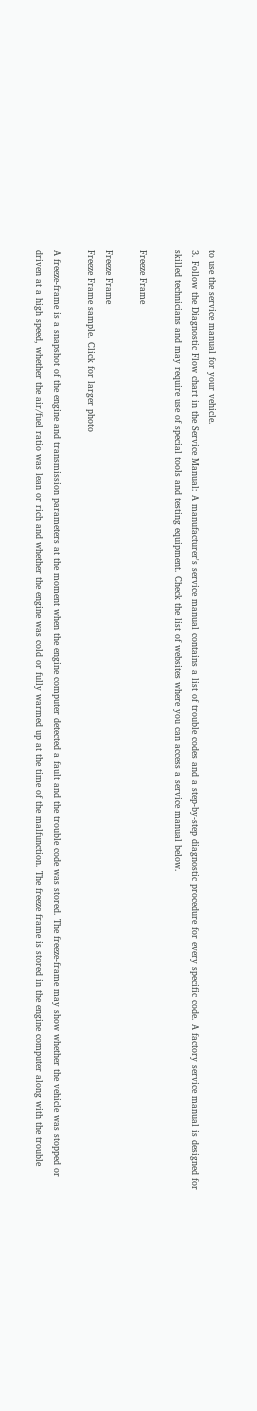to use the service manual for your vehicle.
3. Follow the Diagnostic Flow chart in the Service Manual: A manufacturer's service manual contains a list of trouble codes and a step-by-step diagnostic procedure for every specific code. A factory service manual is designed for skilled technicians and may require use of special tools and testing equipment. Check the list of websites where you can access a service manual below.

Freeze Frame

Freeze Frame
Freeze Frame sample. Click for larger photo

A freeze-frame is a snapshot of the engine and transmission parameters at the moment when the engine computer detected a fault and the trouble code was stored. The freeze-frame may show whether the vehicle was stopped or driven at a high speed, whether the air/fuel ratio was lean or rich and whether the engine was cold or fully warmed up at the time of the malfunction. The freeze frame is stored in the engine computer along with the trouble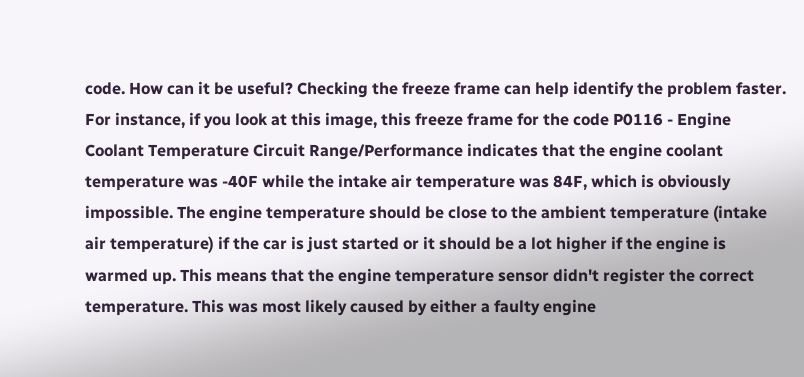code. How can it be useful? Checking the freeze frame can help identify the problem faster. For instance, if you look at this image, this freeze frame for the code P0116 - Engine Coolant Temperature Circuit Range/Performance indicates that the engine coolant temperature was -40F while the intake air temperature was 84F, which is obviously impossible. The engine temperature should be close to the ambient temperature (intake air temperature) if the car is just started or it should be a lot higher if the engine is warmed up. This means that the engine temperature sensor didn't register the correct temperature. This was most likely caused by either a faulty engine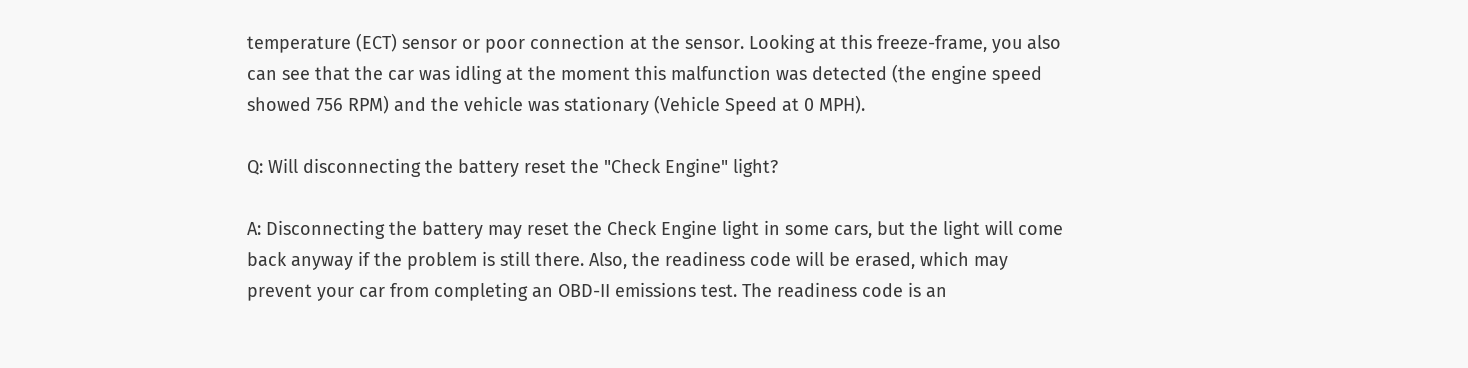temperature (ECT) sensor or poor connection at the sensor. Looking at this freeze-frame, you also can see that the car was idling at the moment this malfunction was detected (the engine speed showed 756 RPM) and the vehicle was stationary (Vehicle Speed at 0 MPH).

Q: Will disconnecting the battery reset the "Check Engine" light?

A: Disconnecting the battery may reset the Check Engine light in some cars, but the light will come back anyway if the problem is still there. Also, the readiness code will be erased, which may prevent your car from completing an OBD-II emissions test. The readiness code is an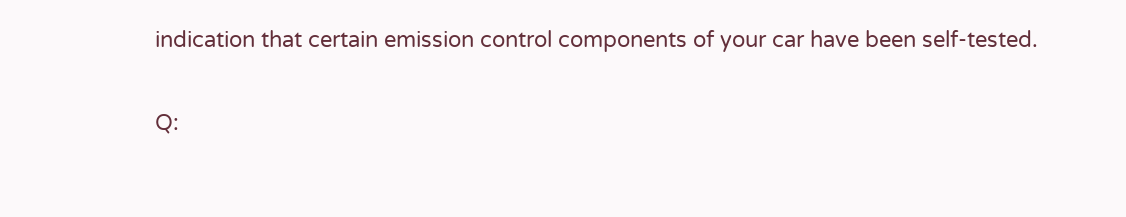indication that certain emission control components of your car have been self-tested.

Q: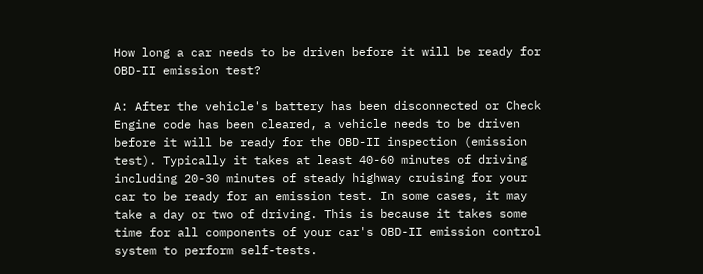How long a car needs to be driven before it will be ready for OBD-II emission test?

A: After the vehicle's battery has been disconnected or Check Engine code has been cleared, a vehicle needs to be driven before it will be ready for the OBD-II inspection (emission test). Typically it takes at least 40-60 minutes of driving including 20-30 minutes of steady highway cruising for your car to be ready for an emission test. In some cases, it may take a day or two of driving. This is because it takes some time for all components of your car's OBD-II emission control system to perform self-tests.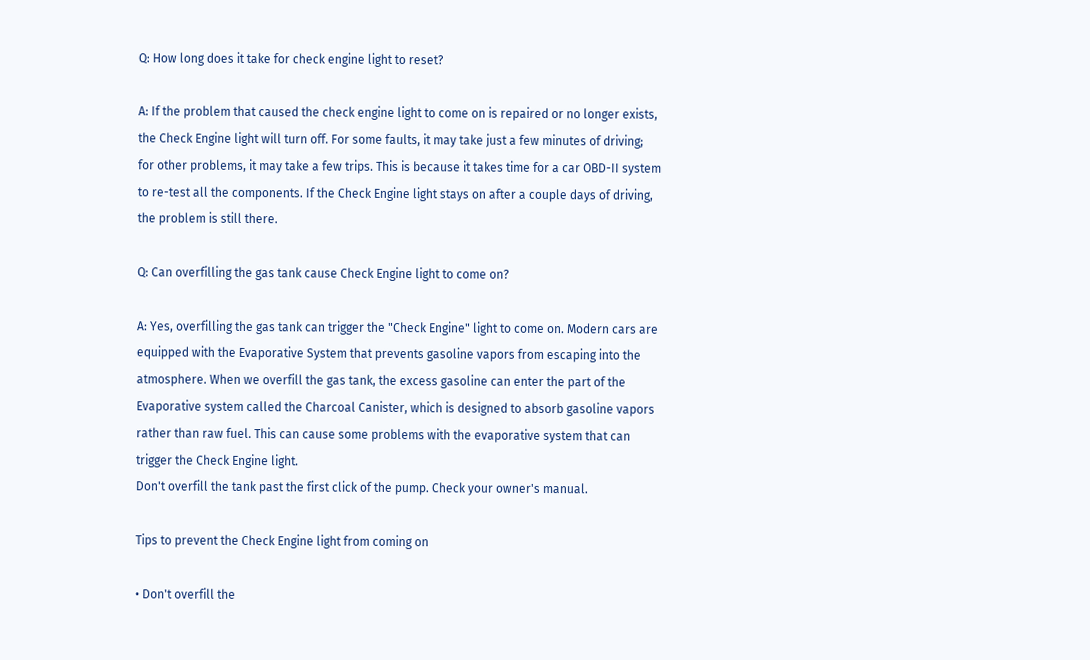Q: How long does it take for check engine light to reset?

A: If the problem that caused the check engine light to come on is repaired or no longer exists, the Check Engine light will turn off. For some faults, it may take just a few minutes of driving; for other problems, it may take a few trips. This is because it takes time for a car OBD-II system to re-test all the components. If the Check Engine light stays on after a couple days of driving, the problem is still there.

Q: Can overfilling the gas tank cause Check Engine light to come on?

A: Yes, overfilling the gas tank can trigger the "Check Engine" light to come on. Modern cars are equipped with the Evaporative System that prevents gasoline vapors from escaping into the atmosphere. When we overfill the gas tank, the excess gasoline can enter the part of the Evaporative system called the Charcoal Canister, which is designed to absorb gasoline vapors rather than raw fuel. This can cause some problems with the evaporative system that can trigger the Check Engine light.
Don't overfill the tank past the first click of the pump. Check your owner's manual.

Tips to prevent the Check Engine light from coming on

• Don't overfill the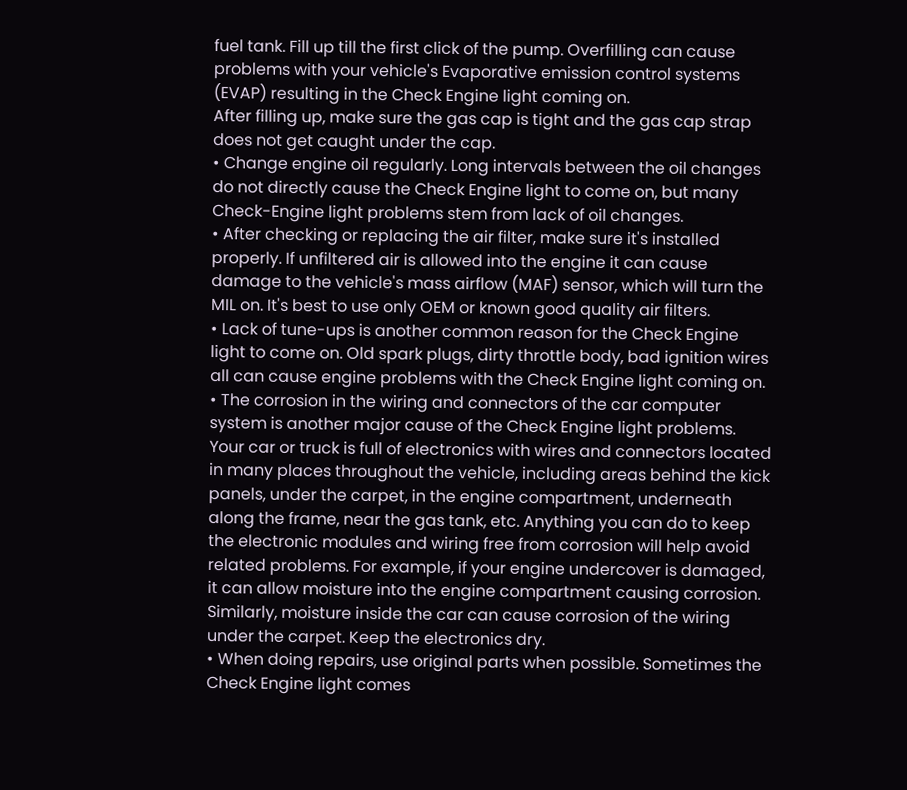fuel tank. Fill up till the first click of the pump. Overfilling can cause problems with your vehicle's Evaporative emission control systems (EVAP) resulting in the Check Engine light coming on.
After filling up, make sure the gas cap is tight and the gas cap strap does not get caught under the cap.
• Change engine oil regularly. Long intervals between the oil changes do not directly cause the Check Engine light to come on, but many Check-Engine light problems stem from lack of oil changes.
• After checking or replacing the air filter, make sure it's installed properly. If unfiltered air is allowed into the engine it can cause damage to the vehicle's mass airflow (MAF) sensor, which will turn the MIL on. It's best to use only OEM or known good quality air filters.
• Lack of tune-ups is another common reason for the Check Engine light to come on. Old spark plugs, dirty throttle body, bad ignition wires all can cause engine problems with the Check Engine light coming on.
• The corrosion in the wiring and connectors of the car computer system is another major cause of the Check Engine light problems. Your car or truck is full of electronics with wires and connectors located in many places throughout the vehicle, including areas behind the kick panels, under the carpet, in the engine compartment, underneath along the frame, near the gas tank, etc. Anything you can do to keep the electronic modules and wiring free from corrosion will help avoid related problems. For example, if your engine undercover is damaged, it can allow moisture into the engine compartment causing corrosion. Similarly, moisture inside the car can cause corrosion of the wiring under the carpet. Keep the electronics dry.
• When doing repairs, use original parts when possible. Sometimes the Check Engine light comes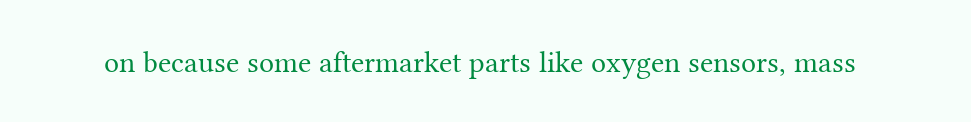on because some aftermarket parts like oxygen sensors, mass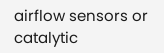airflow sensors or catalytic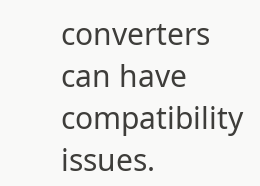converters can have compatibility issues.